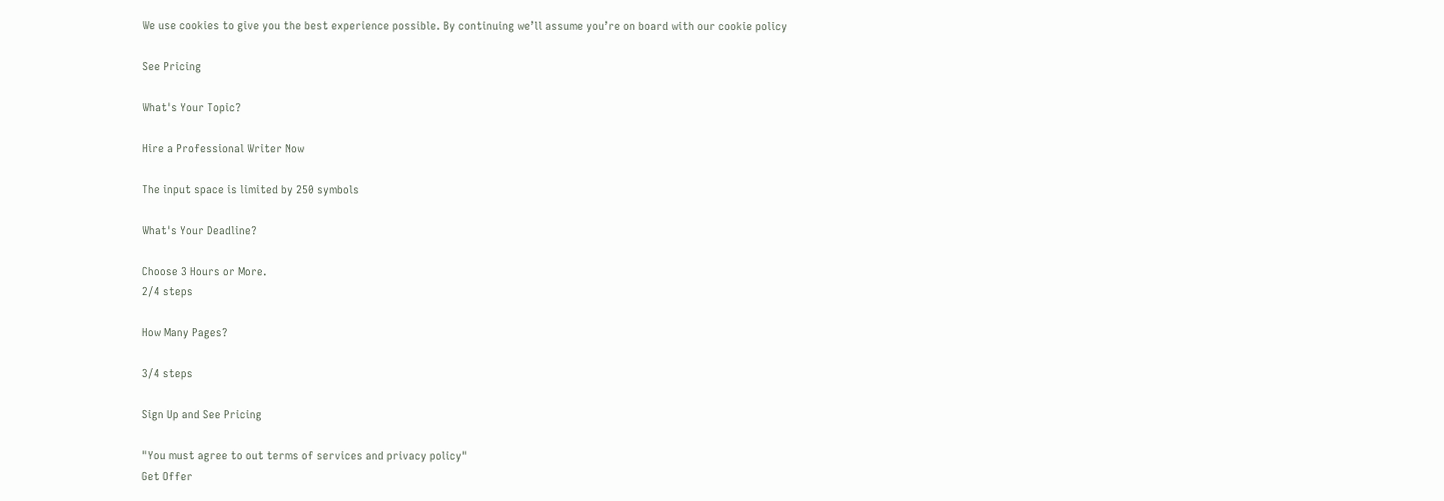We use cookies to give you the best experience possible. By continuing we’ll assume you’re on board with our cookie policy

See Pricing

What's Your Topic?

Hire a Professional Writer Now

The input space is limited by 250 symbols

What's Your Deadline?

Choose 3 Hours or More.
2/4 steps

How Many Pages?

3/4 steps

Sign Up and See Pricing

"You must agree to out terms of services and privacy policy"
Get Offer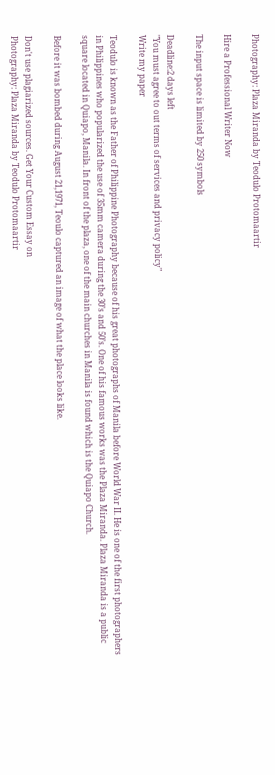Photography: Plaza Miranda by Teodulo Protomaartir

Hire a Professional Writer Now

The input space is limited by 250 symbols

Deadline:2 days left
"You must agree to out terms of services and privacy policy"
Write my paper

Teodulo is known as the Father of Philippine Photography because of his great photographs of Manila before World War II. He is one of the first photographers in Philippines who popularized the use of 35mm camera during the 30’s and 50’s. One of his famous works was the Plaza Miranda. Plaza Miranda is a public square located in Quiapo, Manila. In front of the plaza, one of the main churches in Manila is found which is the Quiapo Church.

Before it was bombed during August 21,1971, Teoulo captured an image of what the place looks like.

Don't use plagiarized sources. Get Your Custom Essay on
Photography: Plaza Miranda by Teodulo Protomaartir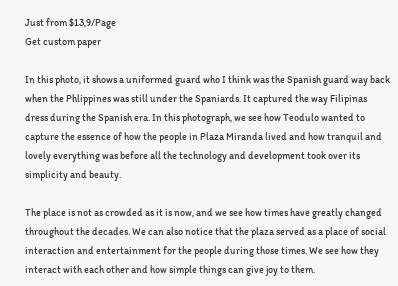Just from $13,9/Page
Get custom paper

In this photo, it shows a uniformed guard who I think was the Spanish guard way back when the Phlippines was still under the Spaniards. It captured the way Filipinas dress during the Spanish era. In this photograph, we see how Teodulo wanted to capture the essence of how the people in Plaza Miranda lived and how tranquil and lovely everything was before all the technology and development took over its simplicity and beauty.

The place is not as crowded as it is now, and we see how times have greatly changed throughout the decades. We can also notice that the plaza served as a place of social interaction and entertainment for the people during those times. We see how they interact with each other and how simple things can give joy to them.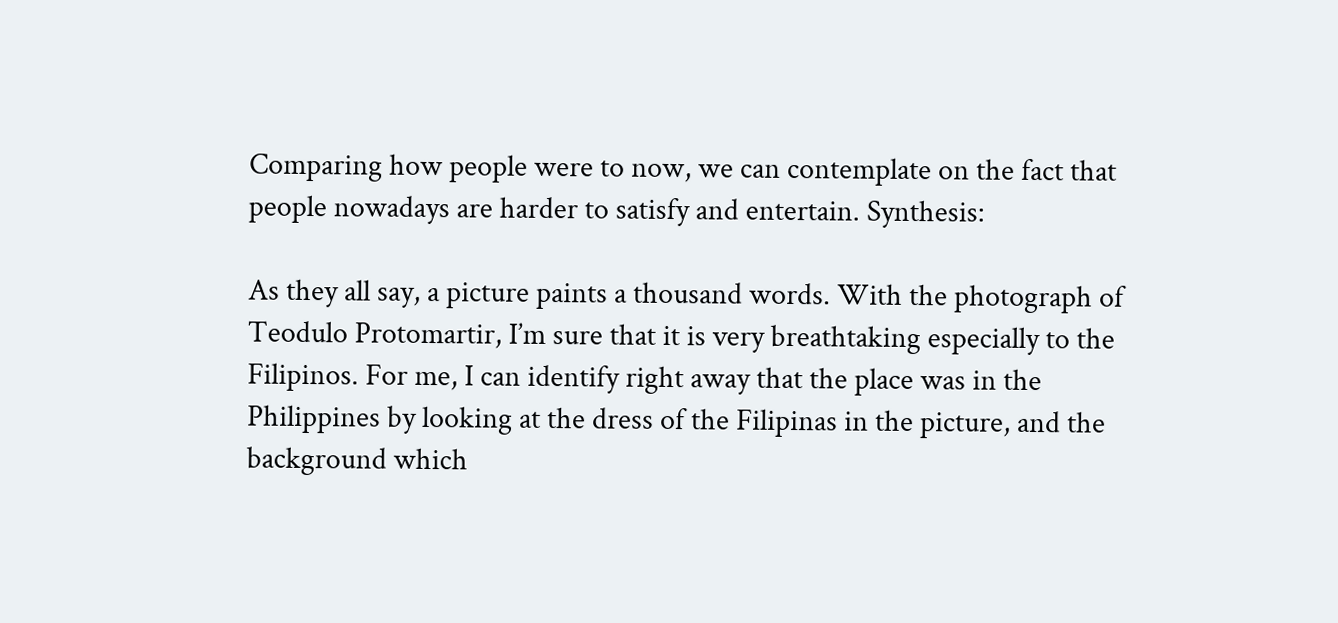Comparing how people were to now, we can contemplate on the fact that people nowadays are harder to satisfy and entertain. Synthesis:

As they all say, a picture paints a thousand words. With the photograph of Teodulo Protomartir, I’m sure that it is very breathtaking especially to the Filipinos. For me, I can identify right away that the place was in the Philippines by looking at the dress of the Filipinas in the picture, and the background which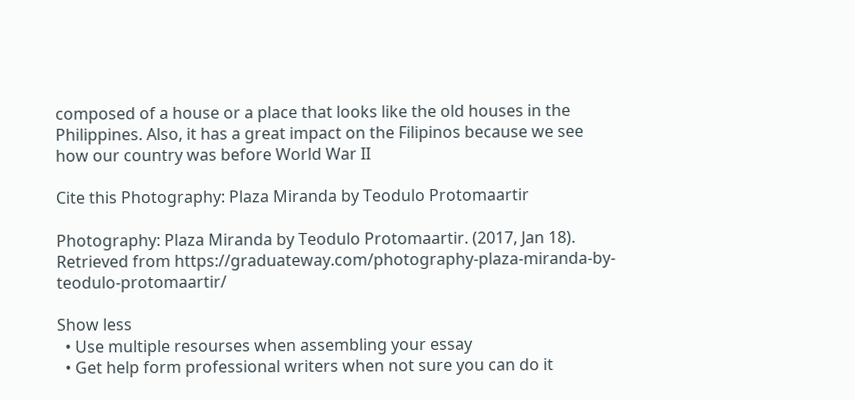composed of a house or a place that looks like the old houses in the Philippines. Also, it has a great impact on the Filipinos because we see how our country was before World War II

Cite this Photography: Plaza Miranda by Teodulo Protomaartir

Photography: Plaza Miranda by Teodulo Protomaartir. (2017, Jan 18). Retrieved from https://graduateway.com/photography-plaza-miranda-by-teodulo-protomaartir/

Show less
  • Use multiple resourses when assembling your essay
  • Get help form professional writers when not sure you can do it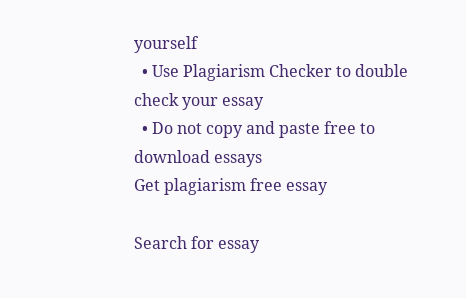yourself
  • Use Plagiarism Checker to double check your essay
  • Do not copy and paste free to download essays
Get plagiarism free essay

Search for essay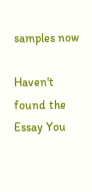samples now

Haven't found the Essay You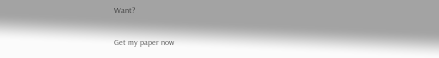Want?

Get my paper now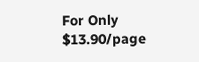For Only $13.90/page